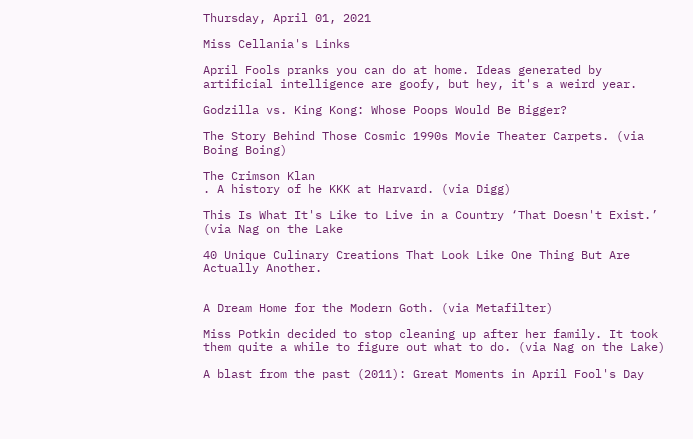Thursday, April 01, 2021

Miss Cellania's Links

April Fools pranks you can do at home. Ideas generated by artificial intelligence are goofy, but hey, it's a weird year.

Godzilla vs. King Kong: Whose Poops Would Be Bigger?

The Story Behind Those Cosmic 1990s Movie Theater Carpets. (via Boing Boing)

The Crimson Klan
. A history of he KKK at Harvard. (via Digg)

This Is What It's Like to Live in a Country ‘That Doesn't Exist.’ (via Nag on the Lake

40 Unique Culinary Creations That Look Like One Thing But Are Actually Another.


A Dream Home for the Modern Goth. (via Metafilter)

Miss Potkin decided to stop cleaning up after her family. It took them quite a while to figure out what to do. (via Nag on the Lake)

A blast from the past (2011): Great Moments in April Fool's Day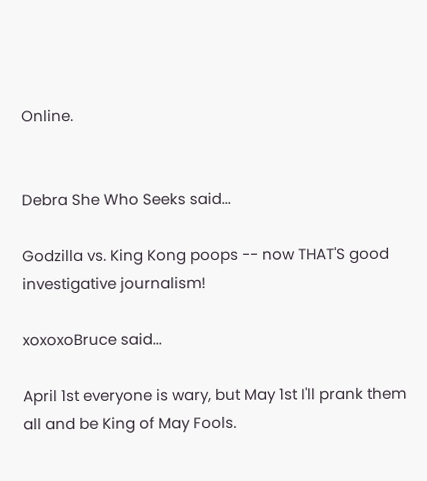Online.


Debra She Who Seeks said...

Godzilla vs. King Kong poops -- now THAT'S good investigative journalism!

xoxoxoBruce said...

April 1st everyone is wary, but May 1st I'll prank them all and be King of May Fools.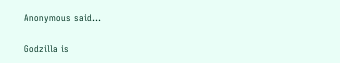Anonymous said...

Godzilla is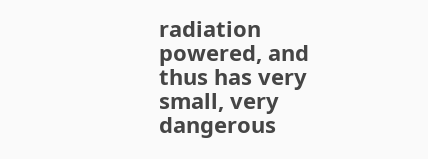radiation powered, and thus has very small, very dangerous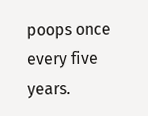poops once every five years.